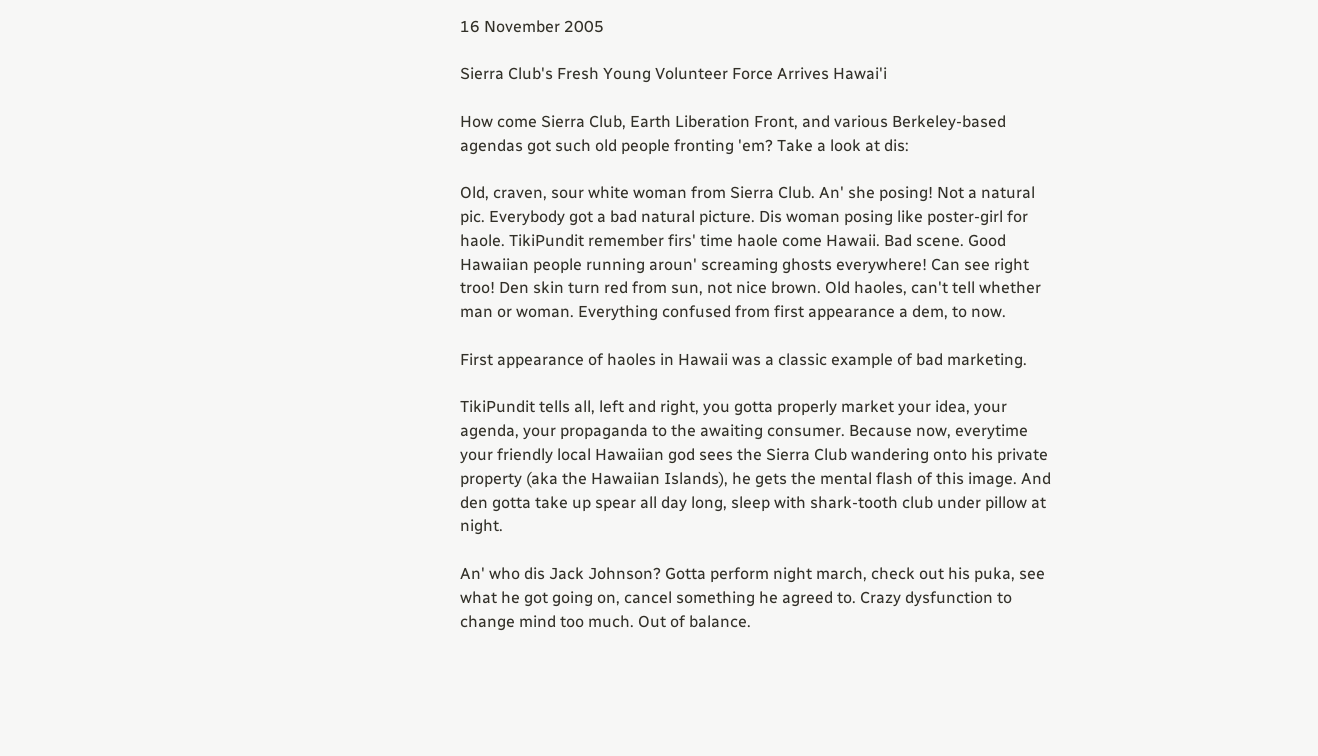16 November 2005

Sierra Club's Fresh Young Volunteer Force Arrives Hawai'i

How come Sierra Club, Earth Liberation Front, and various Berkeley-based agendas got such old people fronting 'em? Take a look at dis:

Old, craven, sour white woman from Sierra Club. An' she posing! Not a natural pic. Everybody got a bad natural picture. Dis woman posing like poster-girl for haole. TikiPundit remember firs' time haole come Hawaii. Bad scene. Good Hawaiian people running aroun' screaming ghosts everywhere! Can see right troo! Den skin turn red from sun, not nice brown. Old haoles, can't tell whether man or woman. Everything confused from first appearance a dem, to now.

First appearance of haoles in Hawaii was a classic example of bad marketing.

TikiPundit tells all, left and right, you gotta properly market your idea, your agenda, your propaganda to the awaiting consumer. Because now, everytime your friendly local Hawaiian god sees the Sierra Club wandering onto his private property (aka the Hawaiian Islands), he gets the mental flash of this image. And den gotta take up spear all day long, sleep with shark-tooth club under pillow at night.

An' who dis Jack Johnson? Gotta perform night march, check out his puka, see what he got going on, cancel something he agreed to. Crazy dysfunction to change mind too much. Out of balance.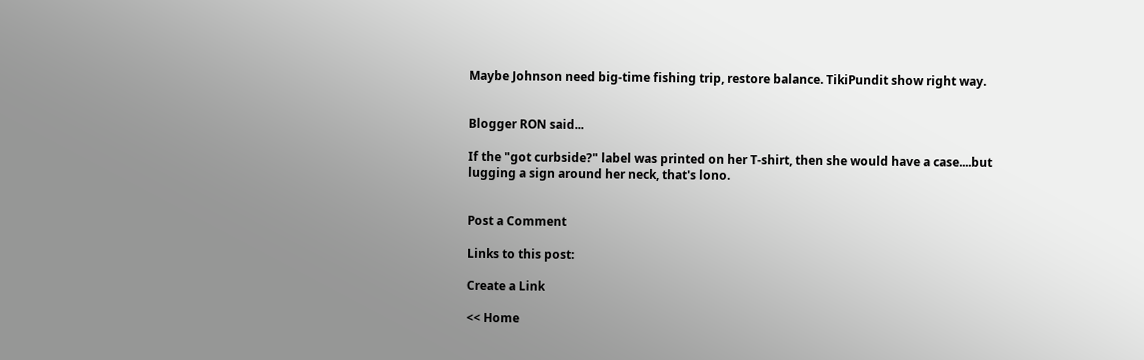Maybe Johnson need big-time fishing trip, restore balance. TikiPundit show right way.


Blogger RON said...

If the "got curbside?" label was printed on her T-shirt, then she would have a case....but lugging a sign around her neck, that's lono.


Post a Comment

Links to this post:

Create a Link

<< Home